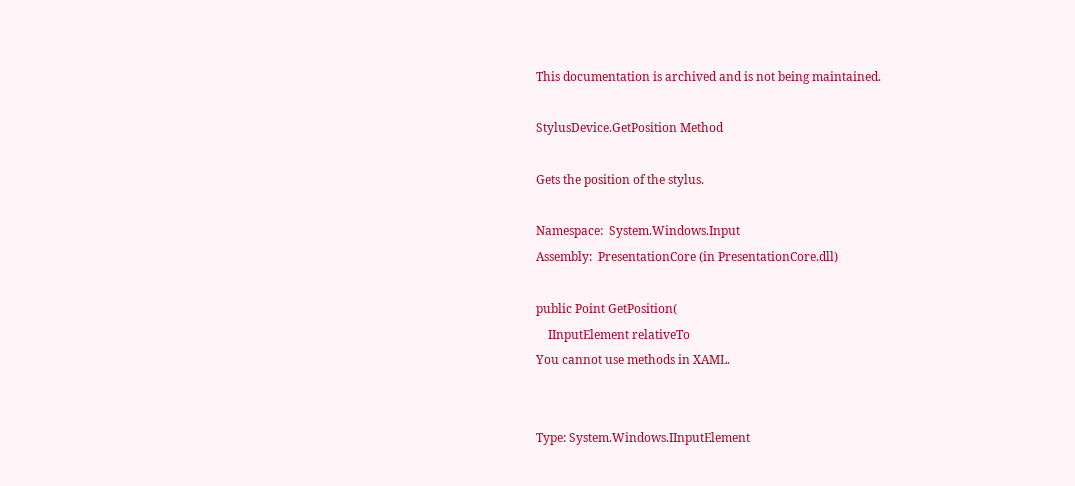This documentation is archived and is not being maintained.

StylusDevice.GetPosition Method

Gets the position of the stylus.

Namespace:  System.Windows.Input
Assembly:  PresentationCore (in PresentationCore.dll)

public Point GetPosition(
    IInputElement relativeTo
You cannot use methods in XAML.


Type: System.Windows.IInputElement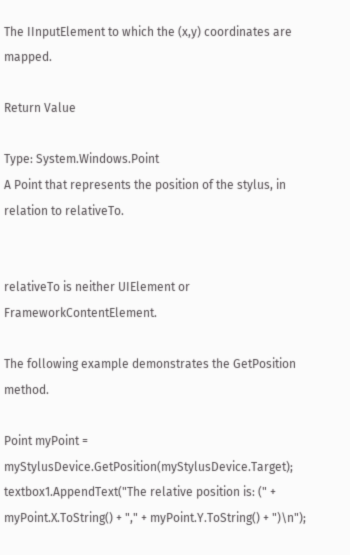The IInputElement to which the (x,y) coordinates are mapped.

Return Value

Type: System.Windows.Point
A Point that represents the position of the stylus, in relation to relativeTo.


relativeTo is neither UIElement or FrameworkContentElement.

The following example demonstrates the GetPosition method.

Point myPoint = myStylusDevice.GetPosition(myStylusDevice.Target);
textbox1.AppendText("The relative position is: (" + myPoint.X.ToString() + "," + myPoint.Y.ToString() + ")\n");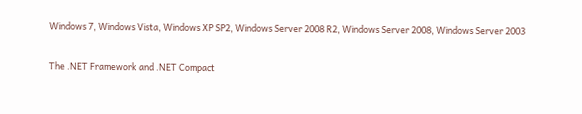Windows 7, Windows Vista, Windows XP SP2, Windows Server 2008 R2, Windows Server 2008, Windows Server 2003

The .NET Framework and .NET Compact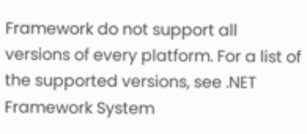Framework do not support all versions of every platform. For a list of the supported versions, see .NET Framework System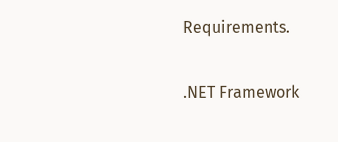Requirements.

.NET Framework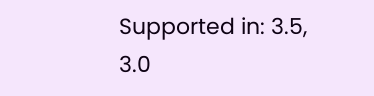Supported in: 3.5, 3.0